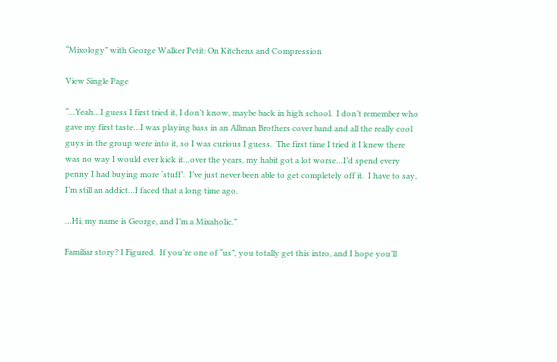“Mixology” with George Walker Petit: On Kitchens and Compression

View Single Page

“…Yeah…I guess I first tried it, I don’t know, maybe back in high school.  I don’t remember who gave my first taste…I was playing bass in an Allman Brothers cover band and all the really cool guys in the group were into it, so I was curious I guess.  The first time I tried it I knew there was no way I would ever kick it…over the years, my habit got a lot worse…I’d spend every penny I had buying more ‘stuff’.  I’ve just never been able to get completely off it.  I have to say, I’m still an addict…I faced that a long time ago.

…Hi, my name is George, and I’m a Mixaholic.”

Familiar story? I Figured.  If you’re one of “us”, you totally get this intro, and I hope you’ll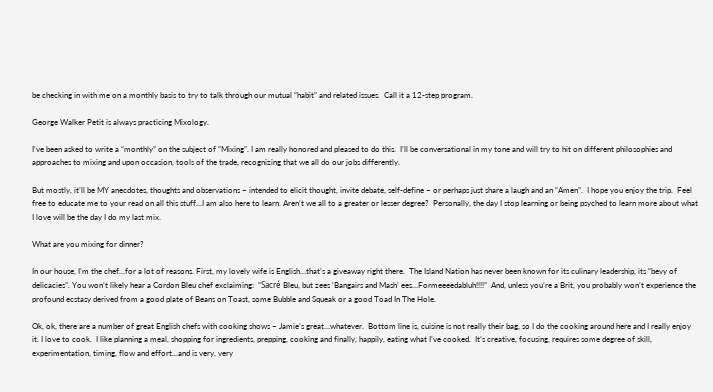be checking in with me on a monthly basis to try to talk through our mutual “habit” and related issues.  Call it a 12-step program.

George Walker Petit is always practicing Mixology.

I’ve been asked to write a “monthly” on the subject of “Mixing”. I am really honored and pleased to do this.  I’ll be conversational in my tone and will try to hit on different philosophies and approaches to mixing and upon occasion, tools of the trade, recognizing that we all do our jobs differently.

But mostly, it’ll be MY anecdotes, thoughts and observations – intended to elicit thought, invite debate, self-define – or perhaps just share a laugh and an “Amen”.  I hope you enjoy the trip.  Feel free to educate me to your read on all this stuff…I am also here to learn. Aren’t we all to a greater or lesser degree?  Personally, the day I stop learning or being psyched to learn more about what I love will be the day I do my last mix.

What are you mixing for dinner?

In our house, I’m the chef…for a lot of reasons. First, my lovely wife is English…that’s a giveaway right there.  The Island Nation has never been known for its culinary leadership, its “bevy of delicacies”. You won’t likely hear a Cordon Bleu chef exclaiming:  “Sacré Bleu, but zees ‘Bangairs and Mash’ ees…Formeeeedabluh!!!!”  And, unless you’re a Brit, you probably won’t experience the profound ecstasy derived from a good plate of Beans on Toast, some Bubble and Squeak or a good Toad In The Hole.

Ok, ok, there are a number of great English chefs with cooking shows – Jamie’s great…whatever.  Bottom line is, cuisine is not really their bag, so I do the cooking around here and I really enjoy it. I love to cook.  I like planning a meal, shopping for ingredients, prepping, cooking and finally, happily, eating what I’ve cooked.  It’s creative, focusing, requires some degree of skill, experimentation, timing, flow and effort…and is very, very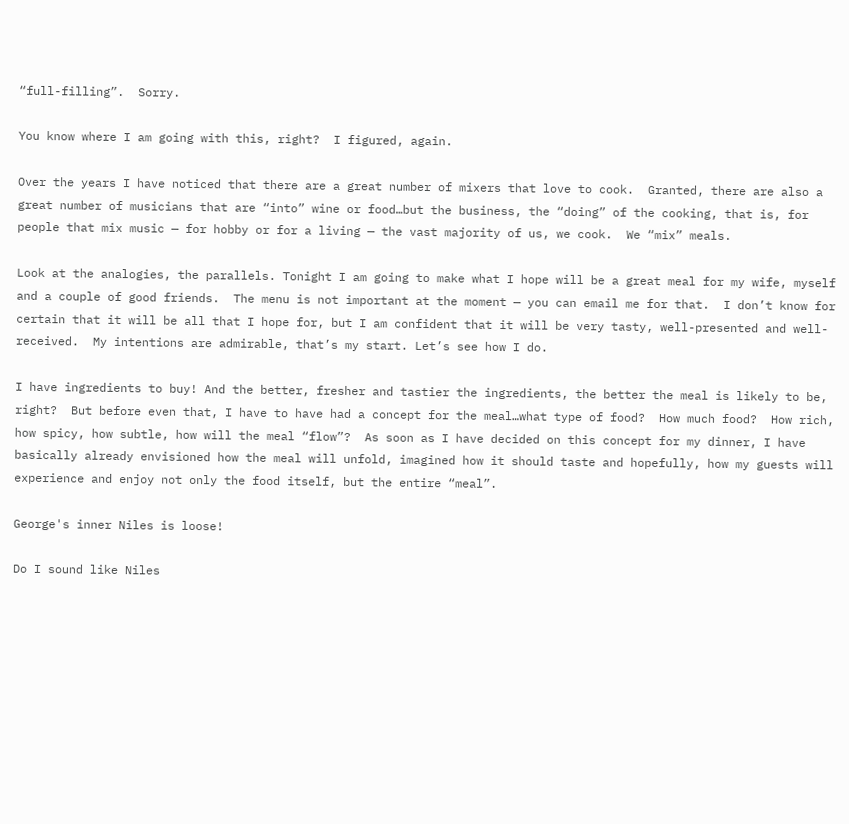“full-filling”.  Sorry.

You know where I am going with this, right?  I figured, again.

Over the years I have noticed that there are a great number of mixers that love to cook.  Granted, there are also a great number of musicians that are “into” wine or food…but the business, the “doing” of the cooking, that is, for people that mix music — for hobby or for a living — the vast majority of us, we cook.  We “mix” meals.

Look at the analogies, the parallels. Tonight I am going to make what I hope will be a great meal for my wife, myself and a couple of good friends.  The menu is not important at the moment — you can email me for that.  I don’t know for certain that it will be all that I hope for, but I am confident that it will be very tasty, well-presented and well-received.  My intentions are admirable, that’s my start. Let’s see how I do.

I have ingredients to buy! And the better, fresher and tastier the ingredients, the better the meal is likely to be, right?  But before even that, I have to have had a concept for the meal…what type of food?  How much food?  How rich, how spicy, how subtle, how will the meal “flow”?  As soon as I have decided on this concept for my dinner, I have basically already envisioned how the meal will unfold, imagined how it should taste and hopefully, how my guests will experience and enjoy not only the food itself, but the entire “meal”.

George's inner Niles is loose!

Do I sound like Niles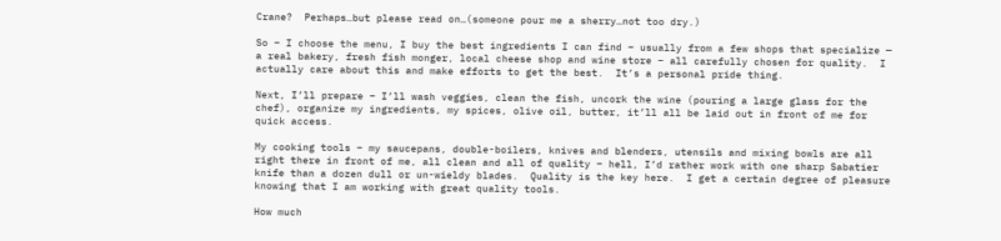Crane?  Perhaps…but please read on…(someone pour me a sherry…not too dry.)

So – I choose the menu, I buy the best ingredients I can find – usually from a few shops that specialize — a real bakery, fresh fish monger, local cheese shop and wine store – all carefully chosen for quality.  I actually care about this and make efforts to get the best.  It’s a personal pride thing.

Next, I’ll prepare – I’ll wash veggies, clean the fish, uncork the wine (pouring a large glass for the chef), organize my ingredients, my spices, olive oil, butter, it’ll all be laid out in front of me for quick access.

My cooking tools – my saucepans, double-boilers, knives and blenders, utensils and mixing bowls are all right there in front of me, all clean and all of quality – hell, I’d rather work with one sharp Sabatier knife than a dozen dull or un-wieldy blades.  Quality is the key here.  I get a certain degree of pleasure knowing that I am working with great quality tools.

How much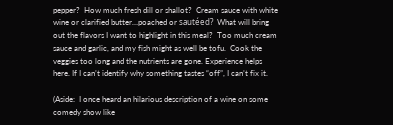pepper?  How much fresh dill or shallot?  Cream sauce with white wine or clarified butter…poached or sautéed?  What will bring out the flavors I want to highlight in this meal?  Too much cream sauce and garlic, and my fish might as well be tofu.  Cook the veggies too long and the nutrients are gone. Experience helps here. If I can’t identify why something tastes “off”, I can’t fix it.

(Aside:  I once heard an hilarious description of a wine on some comedy show like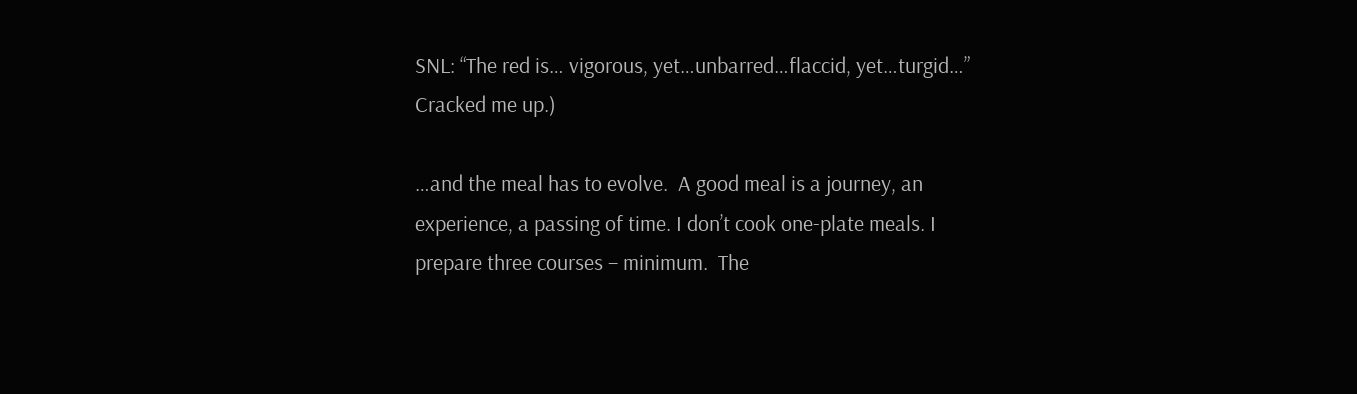SNL: “The red is… vigorous, yet…unbarred…flaccid, yet…turgid…”  Cracked me up.)

…and the meal has to evolve.  A good meal is a journey, an experience, a passing of time. I don’t cook one-plate meals. I prepare three courses – minimum.  The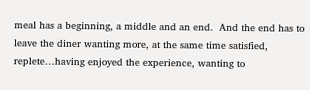meal has a beginning, a middle and an end.  And the end has to leave the diner wanting more, at the same time satisfied, replete…having enjoyed the experience, wanting to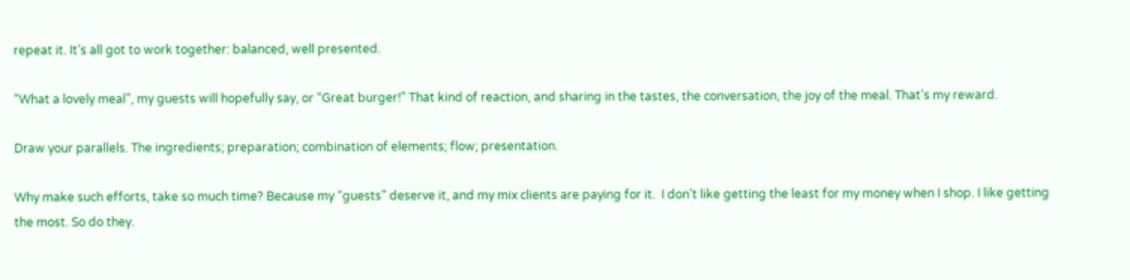repeat it. It’s all got to work together: balanced, well presented.

“What a lovely meal”, my guests will hopefully say, or “Great burger!” That kind of reaction, and sharing in the tastes, the conversation, the joy of the meal. That’s my reward.

Draw your parallels. The ingredients; preparation; combination of elements; flow; presentation.

Why make such efforts, take so much time? Because my “guests” deserve it, and my mix clients are paying for it.  I don’t like getting the least for my money when I shop. I like getting the most. So do they.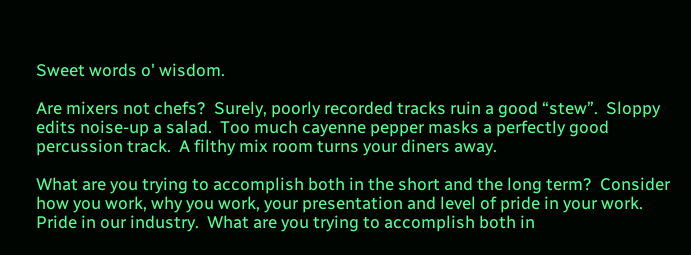Sweet words o' wisdom.

Are mixers not chefs?  Surely, poorly recorded tracks ruin a good “stew”.  Sloppy edits noise-up a salad.  Too much cayenne pepper masks a perfectly good percussion track.  A filthy mix room turns your diners away.

What are you trying to accomplish both in the short and the long term?  Consider how you work, why you work, your presentation and level of pride in your work.  Pride in our industry.  What are you trying to accomplish both in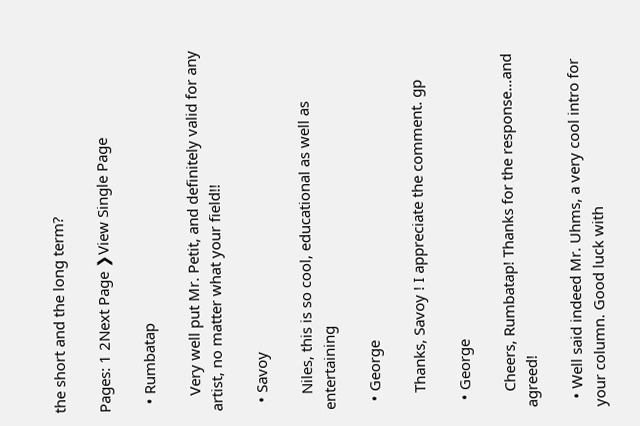the short and the long term?

Pages: 1 2Next Page ❯View Single Page

  • Rumbatap

    Very well put Mr. Petit, and definitely valid for any artist, no matter what your field!!

  • Savoy

    Niles, this is so cool, educational as well as entertaining

  • George

    Thanks, Savoy ! I appreciate the comment. gp

  • George

    Cheers, Rumbatap! Thanks for the response…and agreed!

  • Well said indeed Mr. Uhms, a very cool intro for your column. Good luck with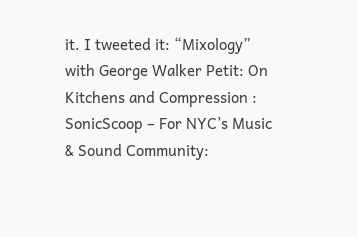it. I tweeted it: “Mixology” with George Walker Petit: On Kitchens and Compression : SonicScoop – For NYC’s Music & Sound Community: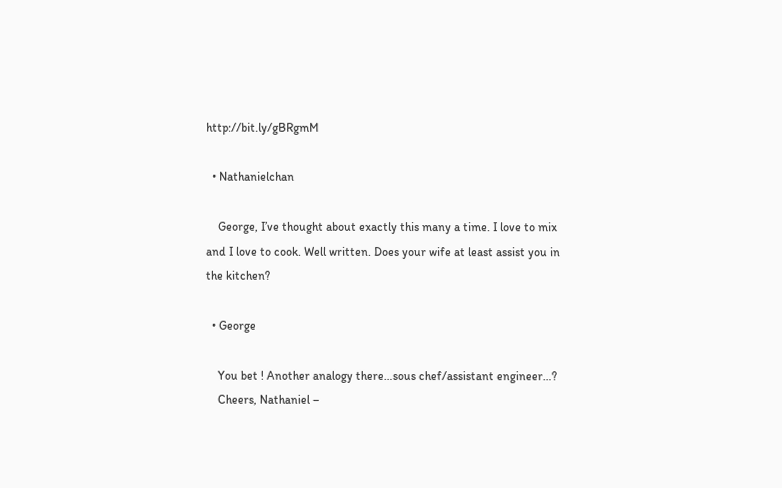http://bit.ly/gBRgmM

  • Nathanielchan

    George, I’ve thought about exactly this many a time. I love to mix and I love to cook. Well written. Does your wife at least assist you in the kitchen?

  • George

    You bet ! Another analogy there…sous chef/assistant engineer…?
    Cheers, Nathaniel –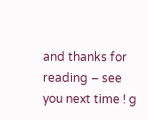and thanks for reading – see you next time ! g